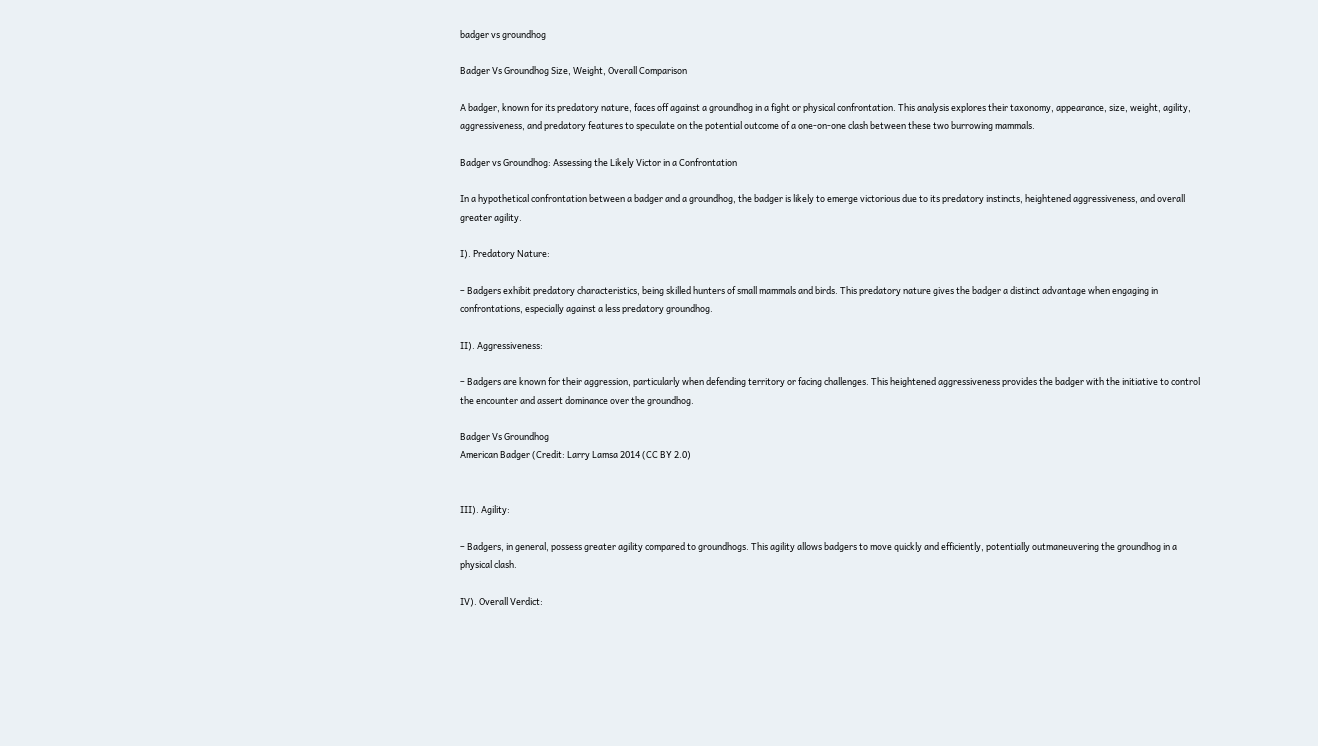badger vs groundhog

Badger Vs Groundhog Size, Weight, Overall Comparison

A badger, known for its predatory nature, faces off against a groundhog in a fight or physical confrontation. This analysis explores their taxonomy, appearance, size, weight, agility, aggressiveness, and predatory features to speculate on the potential outcome of a one-on-one clash between these two burrowing mammals.

Badger vs Groundhog: Assessing the Likely Victor in a Confrontation

In a hypothetical confrontation between a badger and a groundhog, the badger is likely to emerge victorious due to its predatory instincts, heightened aggressiveness, and overall greater agility.

I). Predatory Nature:

– Badgers exhibit predatory characteristics, being skilled hunters of small mammals and birds. This predatory nature gives the badger a distinct advantage when engaging in confrontations, especially against a less predatory groundhog.

II). Aggressiveness:

– Badgers are known for their aggression, particularly when defending territory or facing challenges. This heightened aggressiveness provides the badger with the initiative to control the encounter and assert dominance over the groundhog.

Badger Vs Groundhog
American Badger (Credit: Larry Lamsa 2014 (CC BY 2.0)


III). Agility:

– Badgers, in general, possess greater agility compared to groundhogs. This agility allows badgers to move quickly and efficiently, potentially outmaneuvering the groundhog in a physical clash.

IV). Overall Verdict: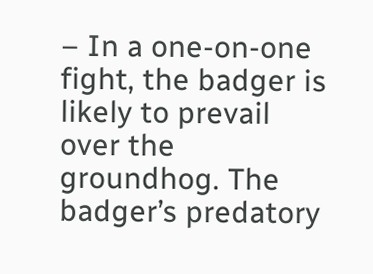– In a one-on-one fight, the badger is likely to prevail over the groundhog. The badger’s predatory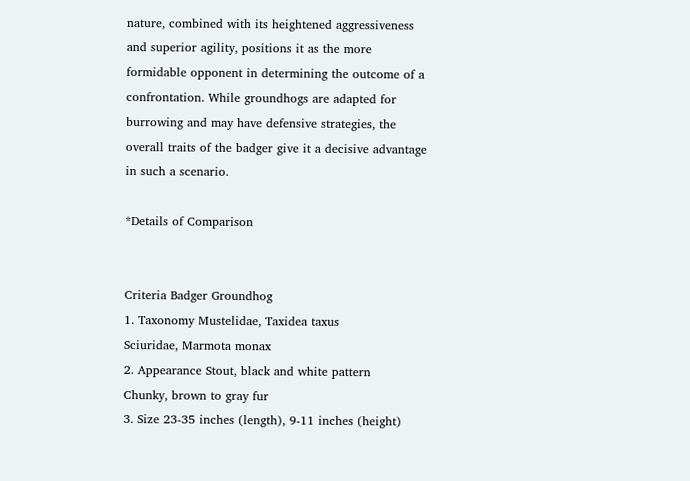nature, combined with its heightened aggressiveness and superior agility, positions it as the more formidable opponent in determining the outcome of a confrontation. While groundhogs are adapted for burrowing and may have defensive strategies, the overall traits of the badger give it a decisive advantage in such a scenario.

*Details of Comparison


Criteria Badger Groundhog
1. Taxonomy Mustelidae, Taxidea taxus
Sciuridae, Marmota monax
2. Appearance Stout, black and white pattern
Chunky, brown to gray fur
3. Size 23-35 inches (length), 9-11 inches (height)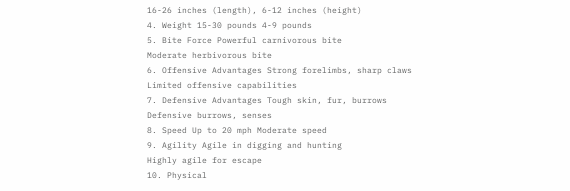16-26 inches (length), 6-12 inches (height)
4. Weight 15-30 pounds 4-9 pounds
5. Bite Force Powerful carnivorous bite
Moderate herbivorous bite
6. Offensive Advantages Strong forelimbs, sharp claws
Limited offensive capabilities
7. Defensive Advantages Tough skin, fur, burrows
Defensive burrows, senses
8. Speed Up to 20 mph Moderate speed
9. Agility Agile in digging and hunting
Highly agile for escape
10. Physical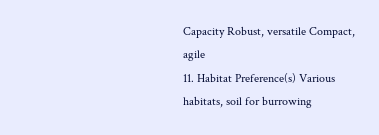Capacity Robust, versatile Compact, agile
11. Habitat Preference(s) Various habitats, soil for burrowing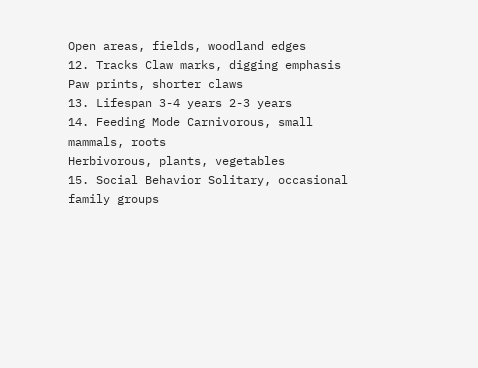Open areas, fields, woodland edges
12. Tracks Claw marks, digging emphasis
Paw prints, shorter claws
13. Lifespan 3-4 years 2-3 years
14. Feeding Mode Carnivorous, small mammals, roots
Herbivorous, plants, vegetables
15. Social Behavior Solitary, occasional family groups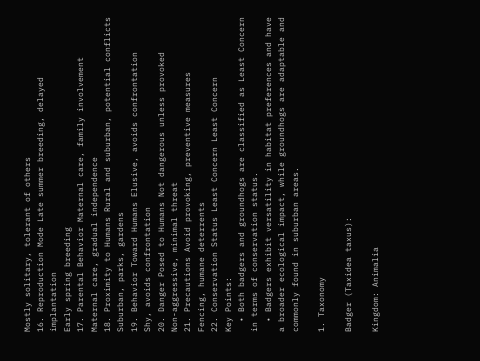Mostly solitary, tolerant of others
16. Reproduction Mode Late summer breeding, delayed implantation
Early spring breeding
17. Parental Behavior Maternal care, family involvement
Maternal care, gradual independence
18. Proximity to Humans Rural and suburban, potential conflicts
Suburban, parks, gardens
19. Behavior Toward Humans Elusive, avoids confrontation
Shy, avoids confrontation
20. Danger Posed to Humans Not dangerous unless provoked
Non-aggressive, minimal threat
21. Precautions Avoid provoking, preventive measures
Fencing, humane deterrents
22. Conservation Status Least Concern Least Concern
Key Points:
  • Both badgers and groundhogs are classified as Least Concern in terms of conservation status.
  • Badgers exhibit versatility in habitat preferences and have a broader ecological impact, while groundhogs are adaptable and commonly found in suburban areas.

1. Taxonomy

Badger (Taxidea taxus):

Kingdom: Animalia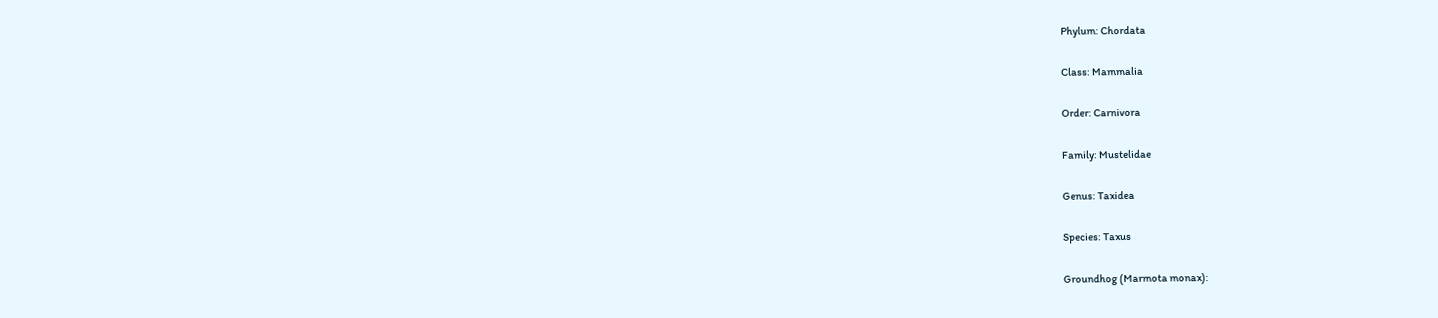Phylum: Chordata

Class: Mammalia

Order: Carnivora

Family: Mustelidae

Genus: Taxidea

Species: Taxus

Groundhog (Marmota monax):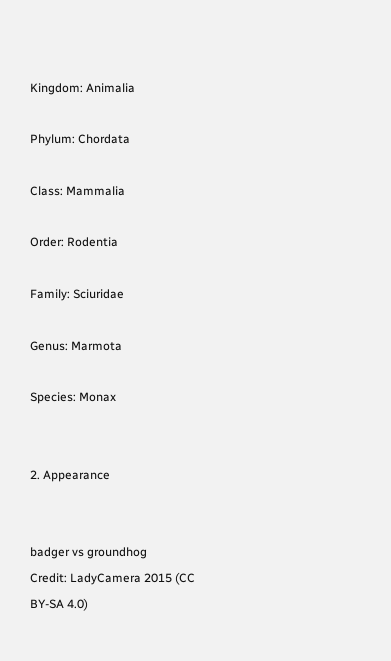Kingdom: Animalia

Phylum: Chordata

Class: Mammalia

Order: Rodentia

Family: Sciuridae

Genus: Marmota

Species: Monax


2. Appearance


badger vs groundhog
Credit: LadyCamera 2015 (CC BY-SA 4.0)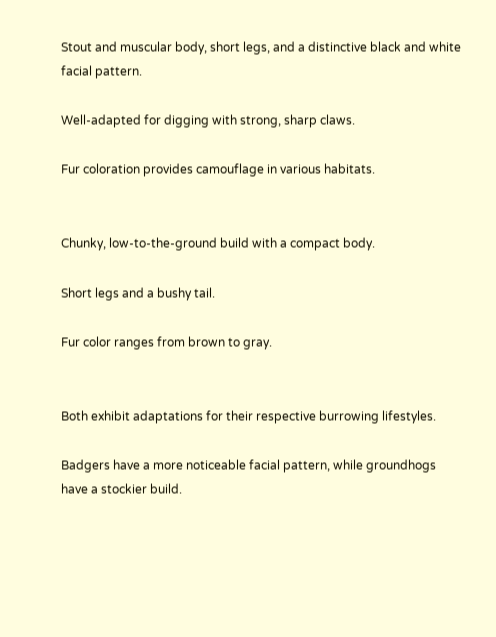Stout and muscular body, short legs, and a distinctive black and white facial pattern.

Well-adapted for digging with strong, sharp claws.

Fur coloration provides camouflage in various habitats.


Chunky, low-to-the-ground build with a compact body.

Short legs and a bushy tail.

Fur color ranges from brown to gray.


Both exhibit adaptations for their respective burrowing lifestyles.

Badgers have a more noticeable facial pattern, while groundhogs have a stockier build.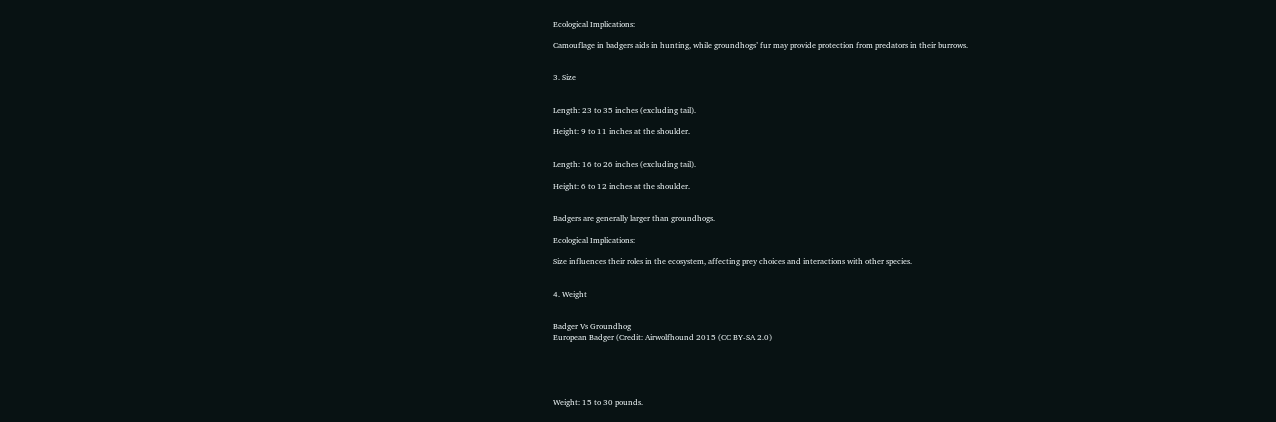Ecological Implications:

Camouflage in badgers aids in hunting, while groundhogs’ fur may provide protection from predators in their burrows.


3. Size


Length: 23 to 35 inches (excluding tail).

Height: 9 to 11 inches at the shoulder.


Length: 16 to 26 inches (excluding tail).

Height: 6 to 12 inches at the shoulder.


Badgers are generally larger than groundhogs.

Ecological Implications:

Size influences their roles in the ecosystem, affecting prey choices and interactions with other species.


4. Weight


Badger Vs Groundhog
European Badger (Credit: Airwolfhound 2015 (CC BY-SA 2.0)





Weight: 15 to 30 pounds.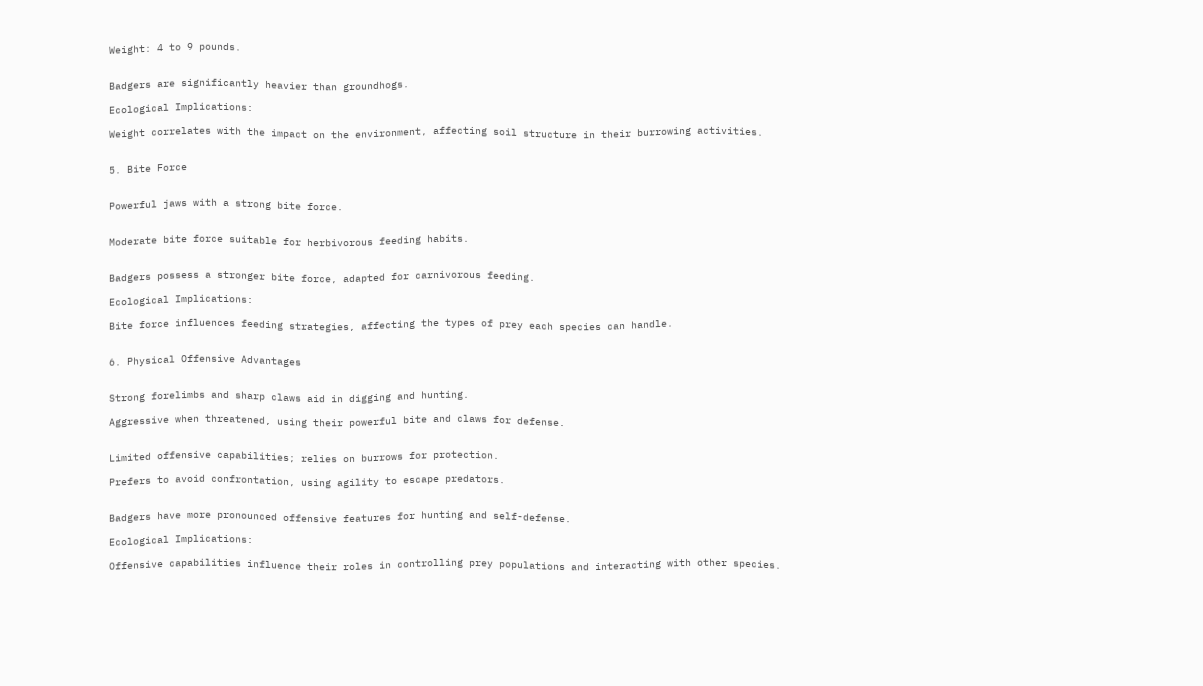Weight: 4 to 9 pounds.


Badgers are significantly heavier than groundhogs.

Ecological Implications:

Weight correlates with the impact on the environment, affecting soil structure in their burrowing activities.


5. Bite Force


Powerful jaws with a strong bite force.


Moderate bite force suitable for herbivorous feeding habits.


Badgers possess a stronger bite force, adapted for carnivorous feeding.

Ecological Implications:

Bite force influences feeding strategies, affecting the types of prey each species can handle.


6. Physical Offensive Advantages


Strong forelimbs and sharp claws aid in digging and hunting.

Aggressive when threatened, using their powerful bite and claws for defense.


Limited offensive capabilities; relies on burrows for protection.

Prefers to avoid confrontation, using agility to escape predators.


Badgers have more pronounced offensive features for hunting and self-defense.

Ecological Implications:

Offensive capabilities influence their roles in controlling prey populations and interacting with other species.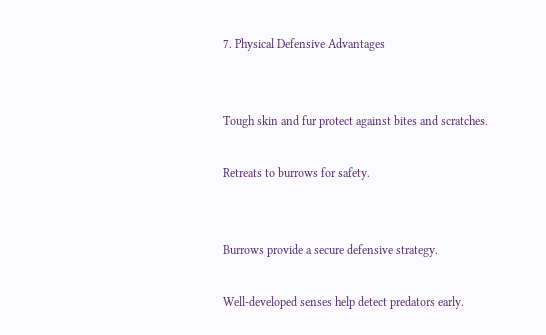7. Physical Defensive Advantages


Tough skin and fur protect against bites and scratches.

Retreats to burrows for safety.


Burrows provide a secure defensive strategy.

Well-developed senses help detect predators early.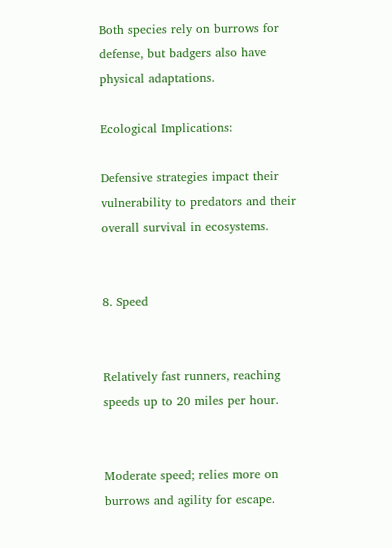Both species rely on burrows for defense, but badgers also have physical adaptations.

Ecological Implications:

Defensive strategies impact their vulnerability to predators and their overall survival in ecosystems.


8. Speed


Relatively fast runners, reaching speeds up to 20 miles per hour.


Moderate speed; relies more on burrows and agility for escape.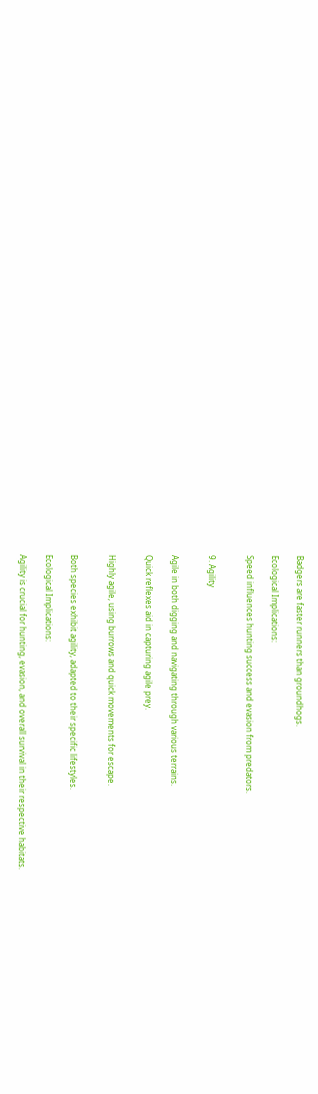Badgers are faster runners than groundhogs.

Ecological Implications:

Speed influences hunting success and evasion from predators.


9. Agility


Agile in both digging and navigating through various terrains.

Quick reflexes aid in capturing agile prey.


Highly agile, using burrows and quick movements for escape.


Both species exhibit agility, adapted to their specific lifestyles.

Ecological Implications:

Agility is crucial for hunting, evasion, and overall survival in their respective habitats.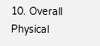10. Overall Physical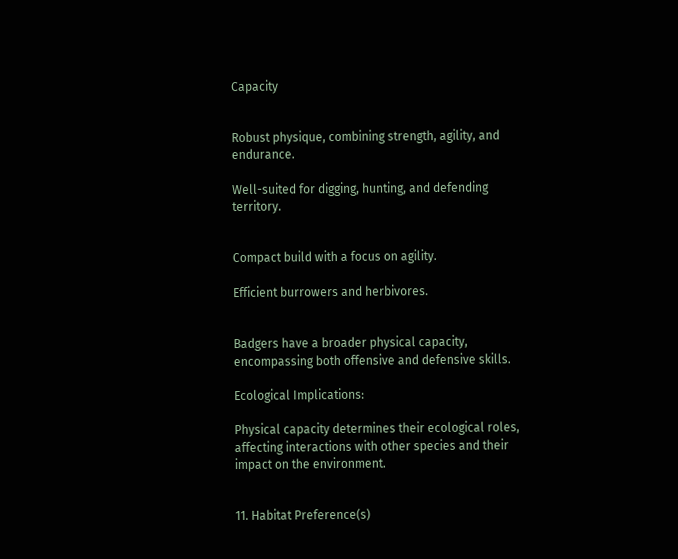Capacity


Robust physique, combining strength, agility, and endurance.

Well-suited for digging, hunting, and defending territory.


Compact build with a focus on agility.

Efficient burrowers and herbivores.


Badgers have a broader physical capacity, encompassing both offensive and defensive skills.

Ecological Implications:

Physical capacity determines their ecological roles, affecting interactions with other species and their impact on the environment.


11. Habitat Preference(s)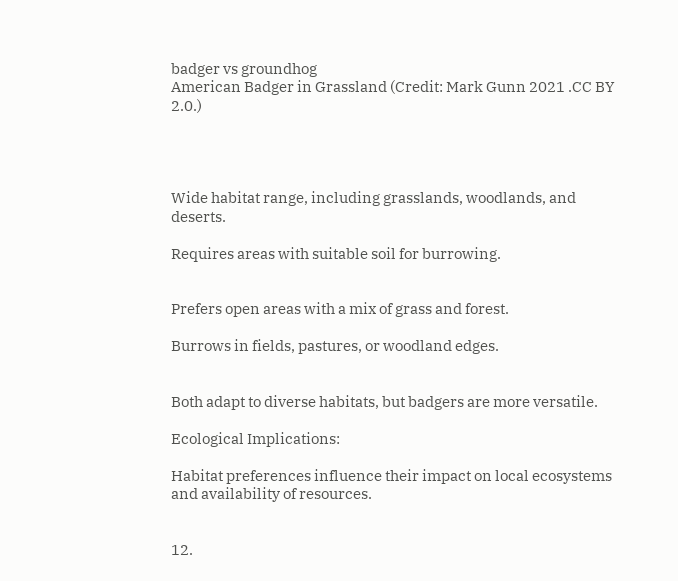badger vs groundhog
American Badger in Grassland (Credit: Mark Gunn 2021 .CC BY 2.0.)




Wide habitat range, including grasslands, woodlands, and deserts.

Requires areas with suitable soil for burrowing.


Prefers open areas with a mix of grass and forest.

Burrows in fields, pastures, or woodland edges.


Both adapt to diverse habitats, but badgers are more versatile.

Ecological Implications:

Habitat preferences influence their impact on local ecosystems and availability of resources.


12.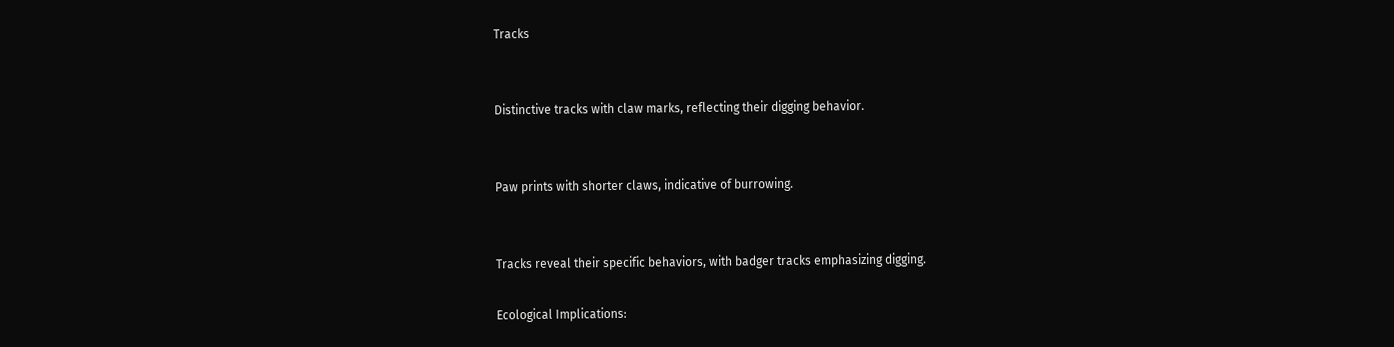Tracks


Distinctive tracks with claw marks, reflecting their digging behavior.


Paw prints with shorter claws, indicative of burrowing.


Tracks reveal their specific behaviors, with badger tracks emphasizing digging.

Ecological Implications: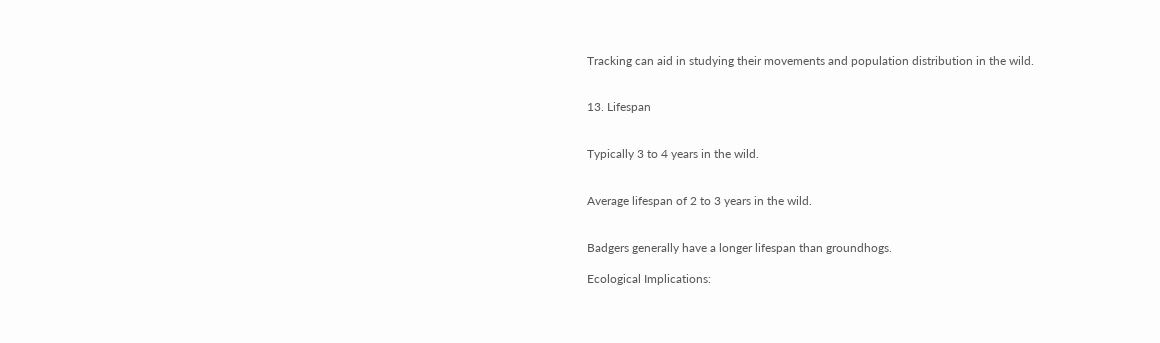Tracking can aid in studying their movements and population distribution in the wild.


13. Lifespan


Typically 3 to 4 years in the wild.


Average lifespan of 2 to 3 years in the wild.


Badgers generally have a longer lifespan than groundhogs.

Ecological Implications: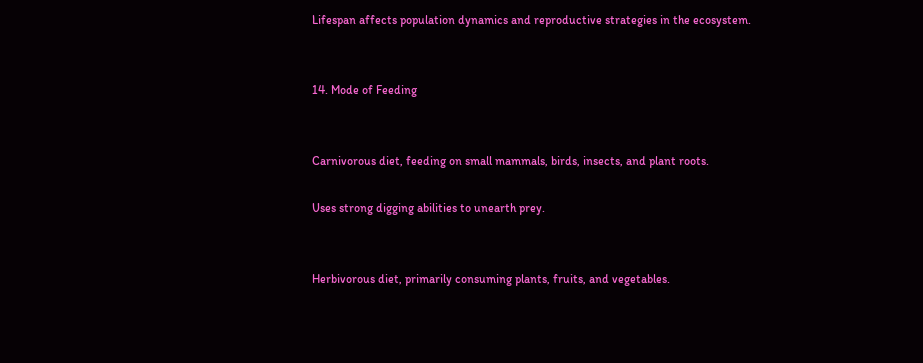Lifespan affects population dynamics and reproductive strategies in the ecosystem.


14. Mode of Feeding


Carnivorous diet, feeding on small mammals, birds, insects, and plant roots.

Uses strong digging abilities to unearth prey.


Herbivorous diet, primarily consuming plants, fruits, and vegetables.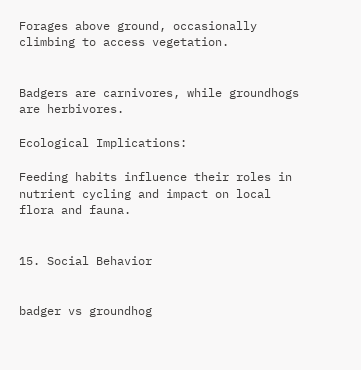Forages above ground, occasionally climbing to access vegetation.


Badgers are carnivores, while groundhogs are herbivores.

Ecological Implications:

Feeding habits influence their roles in nutrient cycling and impact on local flora and fauna.


15. Social Behavior


badger vs groundhog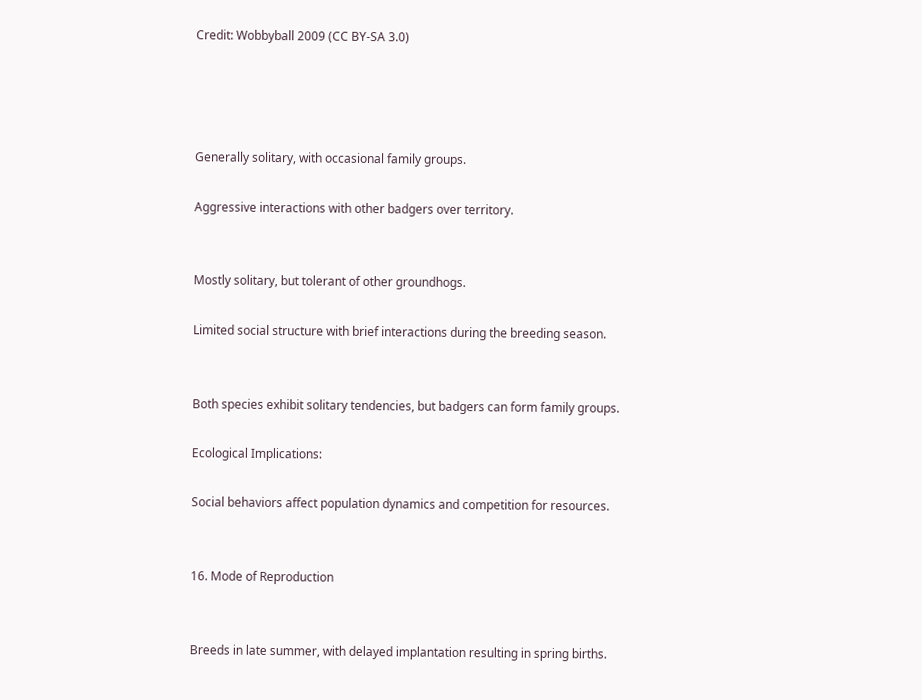Credit: Wobbyball 2009 (CC BY-SA 3.0)




Generally solitary, with occasional family groups.

Aggressive interactions with other badgers over territory.


Mostly solitary, but tolerant of other groundhogs.

Limited social structure with brief interactions during the breeding season.


Both species exhibit solitary tendencies, but badgers can form family groups.

Ecological Implications:

Social behaviors affect population dynamics and competition for resources.


16. Mode of Reproduction


Breeds in late summer, with delayed implantation resulting in spring births.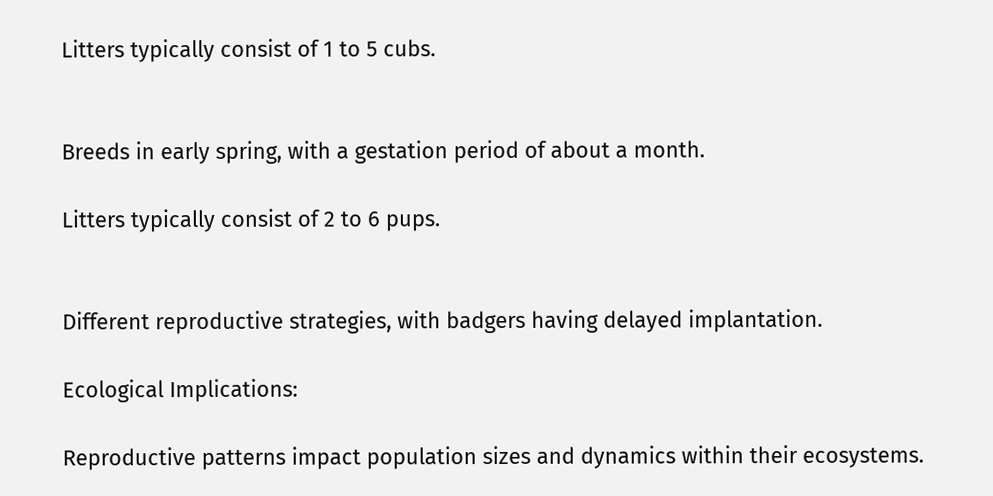Litters typically consist of 1 to 5 cubs.


Breeds in early spring, with a gestation period of about a month.

Litters typically consist of 2 to 6 pups.


Different reproductive strategies, with badgers having delayed implantation.

Ecological Implications:

Reproductive patterns impact population sizes and dynamics within their ecosystems.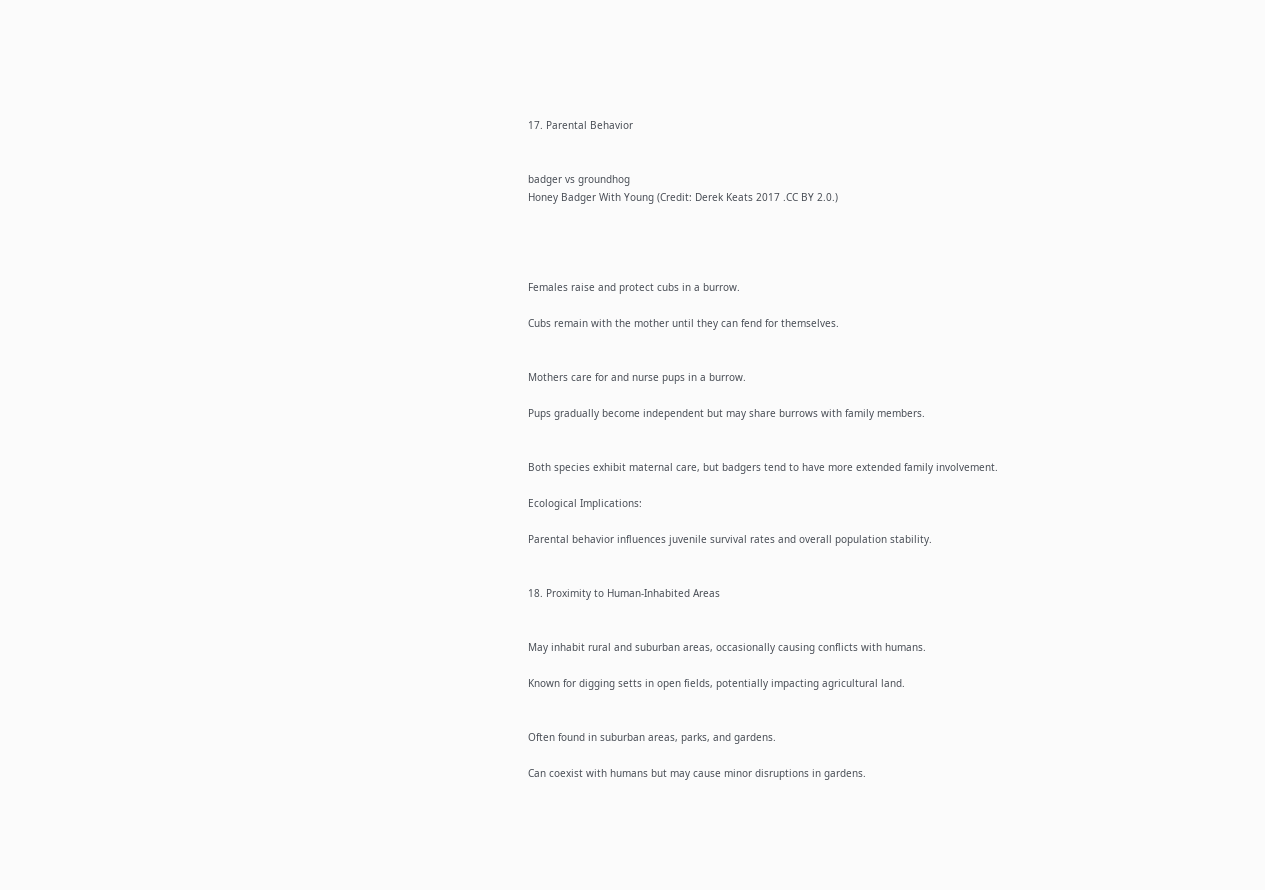17. Parental Behavior


badger vs groundhog
Honey Badger With Young (Credit: Derek Keats 2017 .CC BY 2.0.)




Females raise and protect cubs in a burrow.

Cubs remain with the mother until they can fend for themselves.


Mothers care for and nurse pups in a burrow.

Pups gradually become independent but may share burrows with family members.


Both species exhibit maternal care, but badgers tend to have more extended family involvement.

Ecological Implications:

Parental behavior influences juvenile survival rates and overall population stability.


18. Proximity to Human-Inhabited Areas


May inhabit rural and suburban areas, occasionally causing conflicts with humans.

Known for digging setts in open fields, potentially impacting agricultural land.


Often found in suburban areas, parks, and gardens.

Can coexist with humans but may cause minor disruptions in gardens.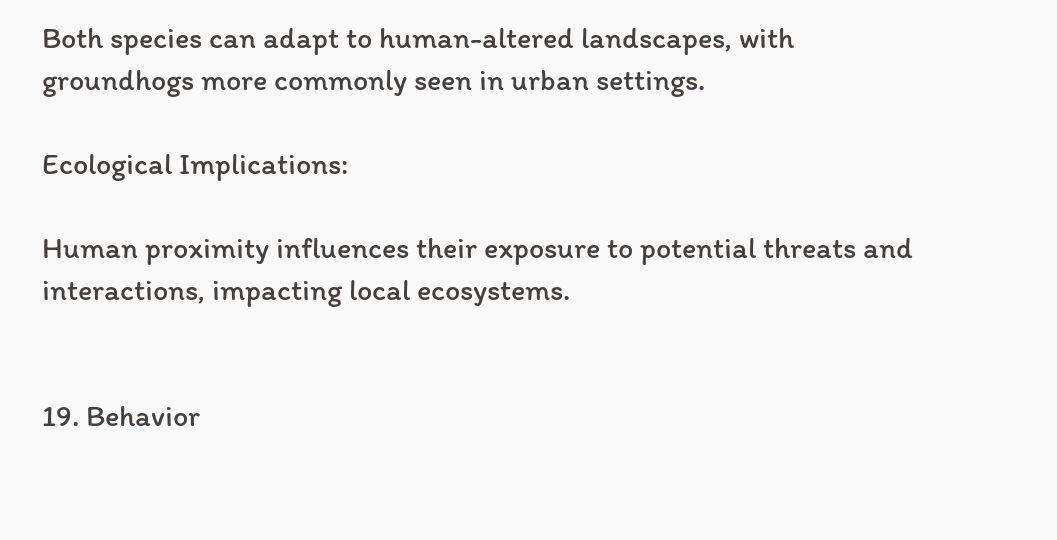Both species can adapt to human-altered landscapes, with groundhogs more commonly seen in urban settings.

Ecological Implications:

Human proximity influences their exposure to potential threats and interactions, impacting local ecosystems.


19. Behavior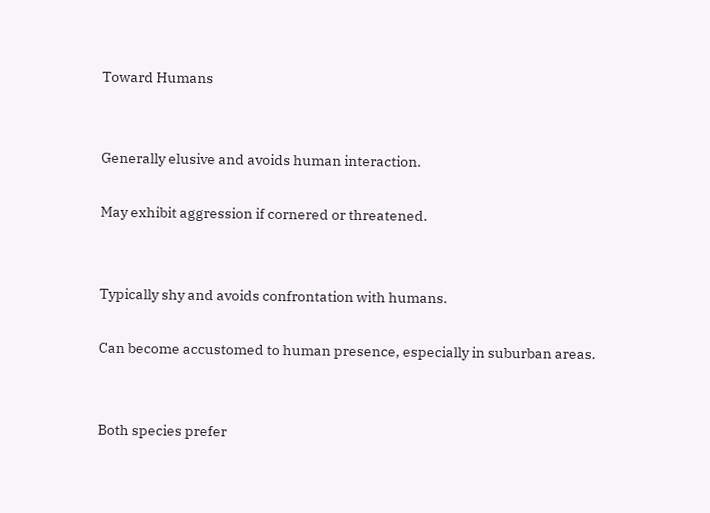Toward Humans


Generally elusive and avoids human interaction.

May exhibit aggression if cornered or threatened.


Typically shy and avoids confrontation with humans.

Can become accustomed to human presence, especially in suburban areas.


Both species prefer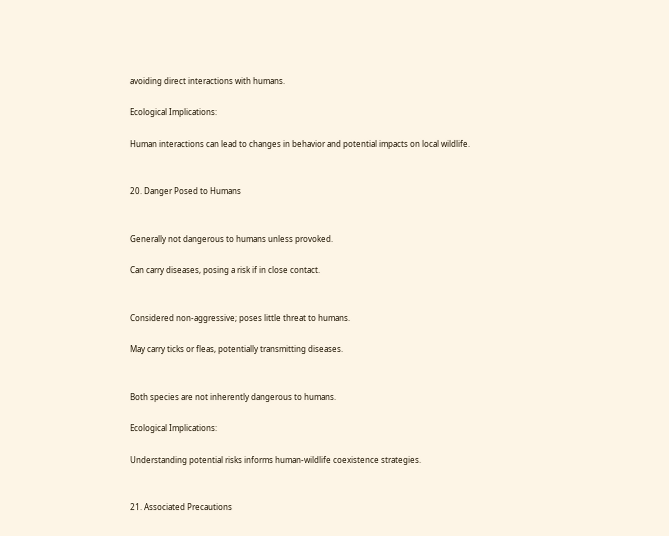avoiding direct interactions with humans.

Ecological Implications:

Human interactions can lead to changes in behavior and potential impacts on local wildlife.


20. Danger Posed to Humans


Generally not dangerous to humans unless provoked.

Can carry diseases, posing a risk if in close contact.


Considered non-aggressive; poses little threat to humans.

May carry ticks or fleas, potentially transmitting diseases.


Both species are not inherently dangerous to humans.

Ecological Implications:

Understanding potential risks informs human-wildlife coexistence strategies.


21. Associated Precautions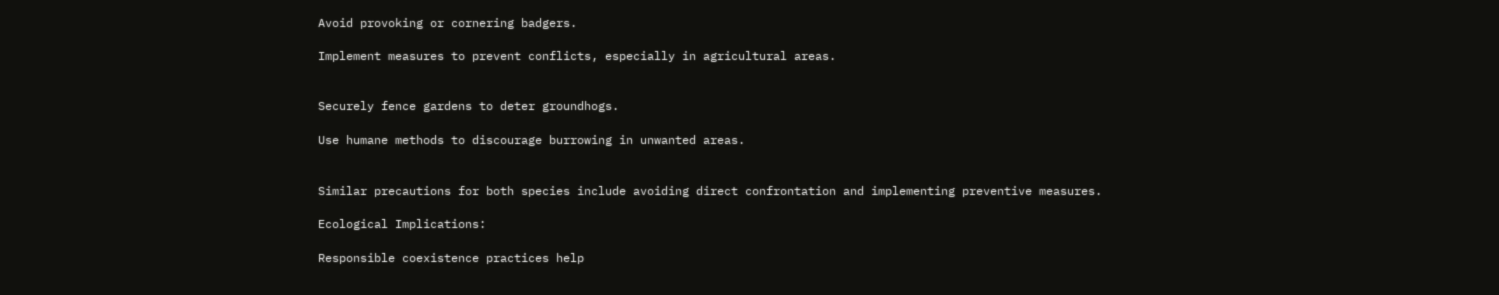Avoid provoking or cornering badgers.

Implement measures to prevent conflicts, especially in agricultural areas.


Securely fence gardens to deter groundhogs.

Use humane methods to discourage burrowing in unwanted areas.


Similar precautions for both species include avoiding direct confrontation and implementing preventive measures.

Ecological Implications:

Responsible coexistence practices help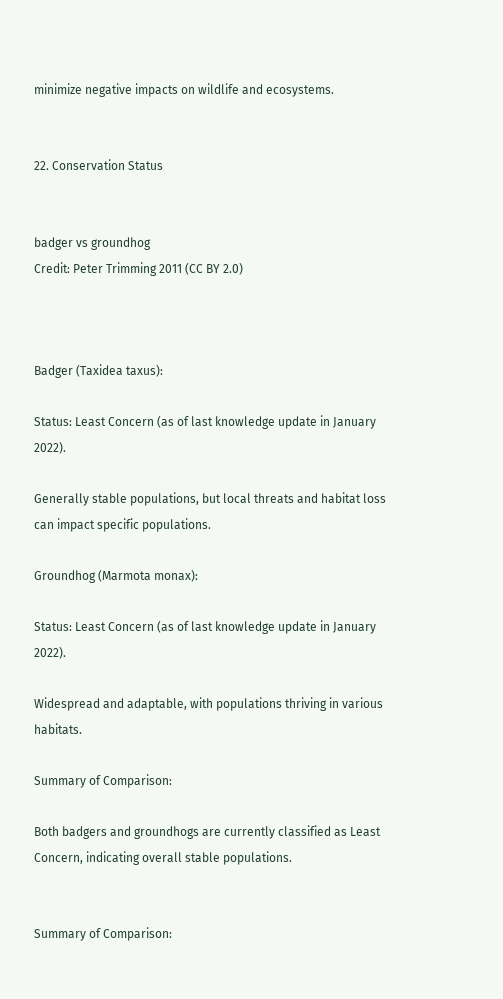minimize negative impacts on wildlife and ecosystems.


22. Conservation Status


badger vs groundhog
Credit: Peter Trimming 2011 (CC BY 2.0)



Badger (Taxidea taxus):

Status: Least Concern (as of last knowledge update in January 2022).

Generally stable populations, but local threats and habitat loss can impact specific populations.

Groundhog (Marmota monax):

Status: Least Concern (as of last knowledge update in January 2022).

Widespread and adaptable, with populations thriving in various habitats.

Summary of Comparison:

Both badgers and groundhogs are currently classified as Least Concern, indicating overall stable populations.


Summary of Comparison: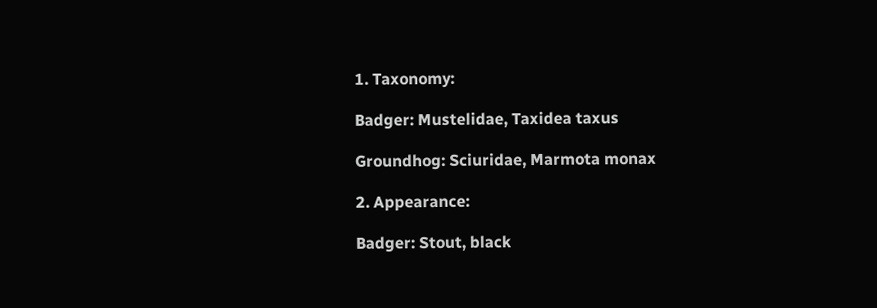1. Taxonomy:

Badger: Mustelidae, Taxidea taxus

Groundhog: Sciuridae, Marmota monax

2. Appearance:

Badger: Stout, black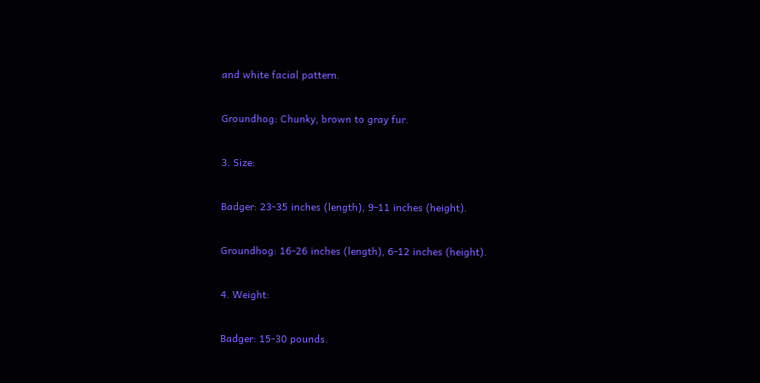and white facial pattern.

Groundhog: Chunky, brown to gray fur.

3. Size:

Badger: 23-35 inches (length), 9-11 inches (height).

Groundhog: 16-26 inches (length), 6-12 inches (height).

4. Weight:

Badger: 15-30 pounds.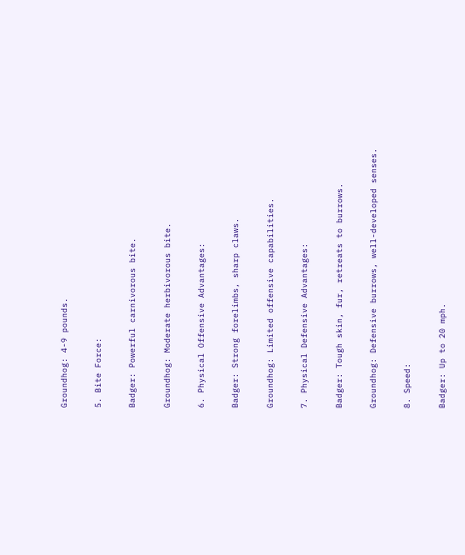Groundhog: 4-9 pounds.

5. Bite Force:

Badger: Powerful carnivorous bite.

Groundhog: Moderate herbivorous bite.

6. Physical Offensive Advantages:

Badger: Strong forelimbs, sharp claws.

Groundhog: Limited offensive capabilities.

7. Physical Defensive Advantages:

Badger: Tough skin, fur, retreats to burrows.

Groundhog: Defensive burrows, well-developed senses.

8. Speed:

Badger: Up to 20 mph.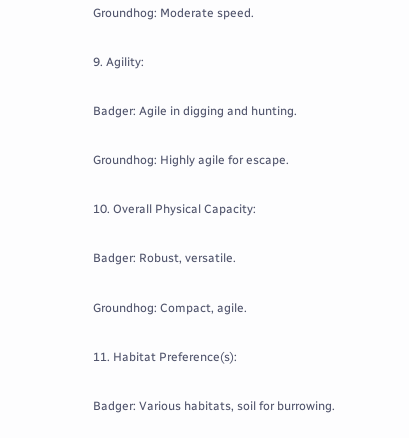Groundhog: Moderate speed.

9. Agility:

Badger: Agile in digging and hunting.

Groundhog: Highly agile for escape.

10. Overall Physical Capacity:

Badger: Robust, versatile.

Groundhog: Compact, agile.

11. Habitat Preference(s):

Badger: Various habitats, soil for burrowing.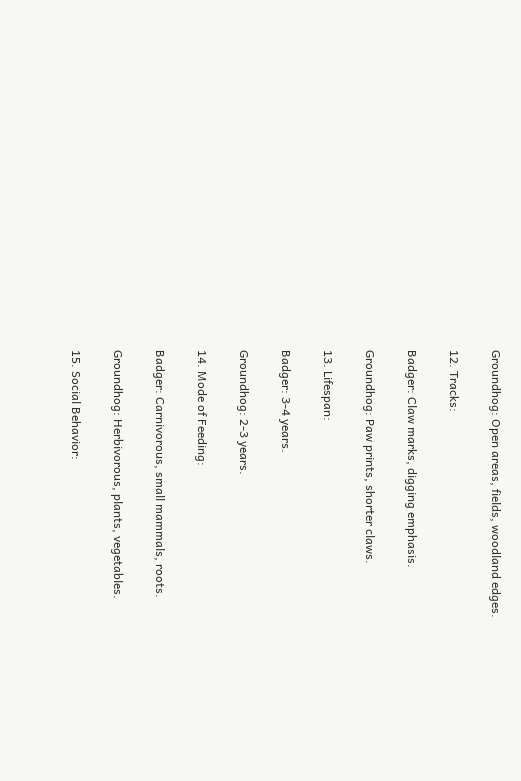Groundhog: Open areas, fields, woodland edges.

12. Tracks:

Badger: Claw marks, digging emphasis.

Groundhog: Paw prints, shorter claws.

13. Lifespan:

Badger: 3-4 years.

Groundhog: 2-3 years.

14. Mode of Feeding:

Badger: Carnivorous, small mammals, roots.

Groundhog: Herbivorous, plants, vegetables.

15. Social Behavior: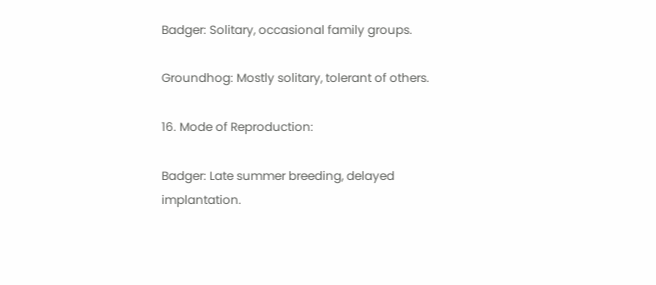Badger: Solitary, occasional family groups.

Groundhog: Mostly solitary, tolerant of others.

16. Mode of Reproduction:

Badger: Late summer breeding, delayed implantation.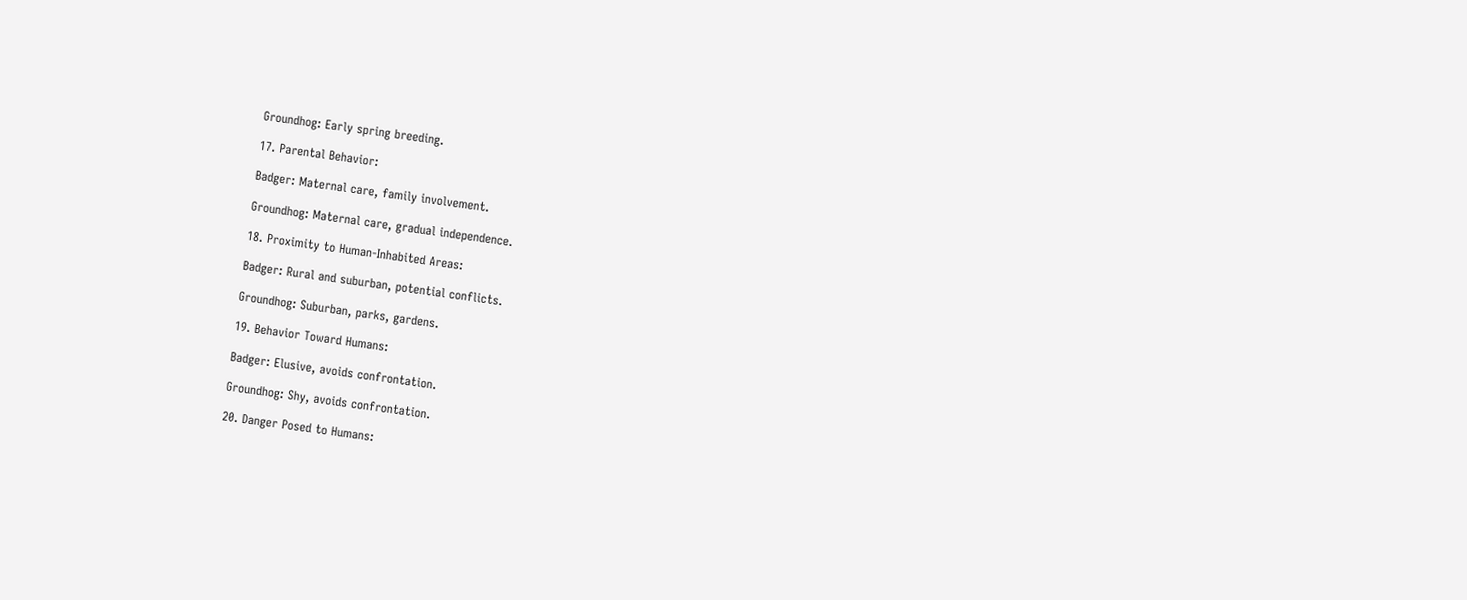Groundhog: Early spring breeding.

17. Parental Behavior:

Badger: Maternal care, family involvement.

Groundhog: Maternal care, gradual independence.

18. Proximity to Human-Inhabited Areas:

Badger: Rural and suburban, potential conflicts.

Groundhog: Suburban, parks, gardens.

19. Behavior Toward Humans:

Badger: Elusive, avoids confrontation.

Groundhog: Shy, avoids confrontation.

20. Danger Posed to Humans: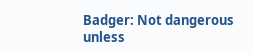Badger: Not dangerous unless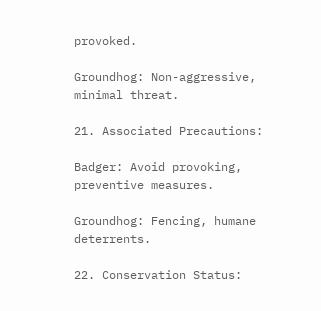provoked.

Groundhog: Non-aggressive, minimal threat.

21. Associated Precautions:

Badger: Avoid provoking, preventive measures.

Groundhog: Fencing, humane deterrents.

22. Conservation Status: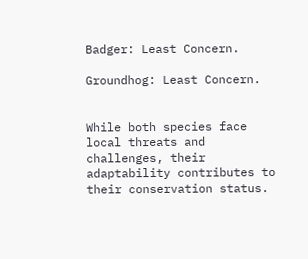Badger: Least Concern.

Groundhog: Least Concern.


While both species face local threats and challenges, their adaptability contributes to their conservation status.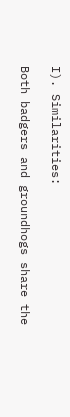I). Similarities:

Both badgers and groundhogs share the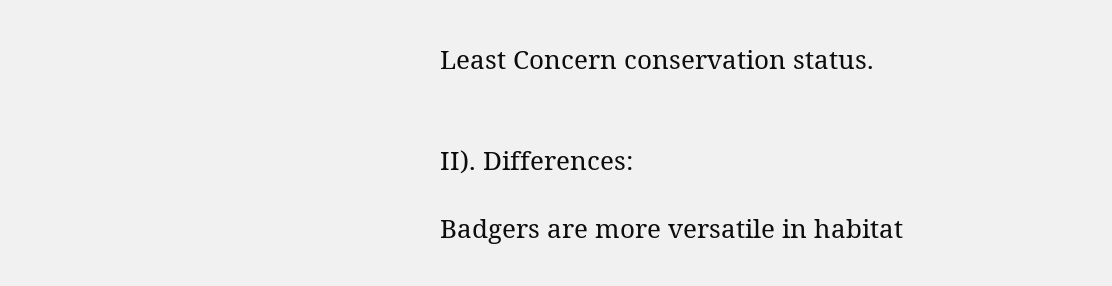Least Concern conservation status.


II). Differences:

Badgers are more versatile in habitat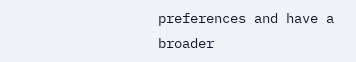preferences and have a broader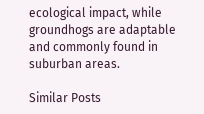ecological impact, while groundhogs are adaptable and commonly found in suburban areas.

Similar Posts